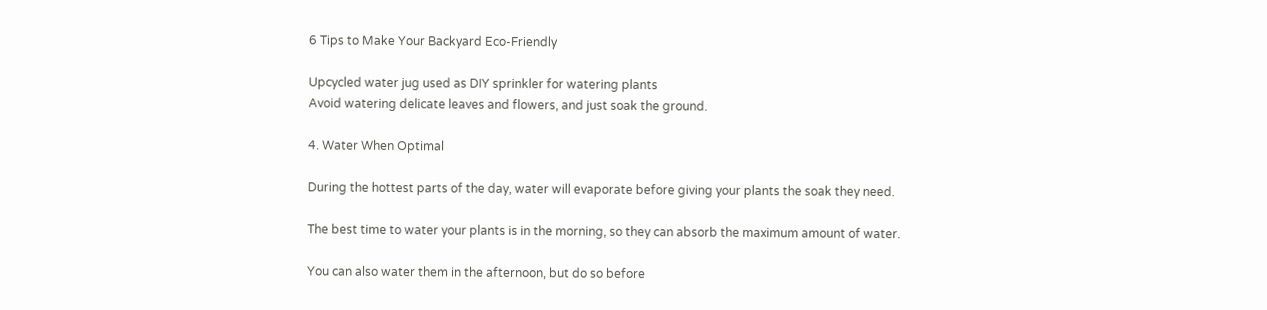6 Tips to Make Your Backyard Eco-Friendly

Upcycled water jug used as DIY sprinkler for watering plants
Avoid watering delicate leaves and flowers, and just soak the ground.

4. Water When Optimal

During the hottest parts of the day, water will evaporate before giving your plants the soak they need.

The best time to water your plants is in the morning, so they can absorb the maximum amount of water.

You can also water them in the afternoon, but do so before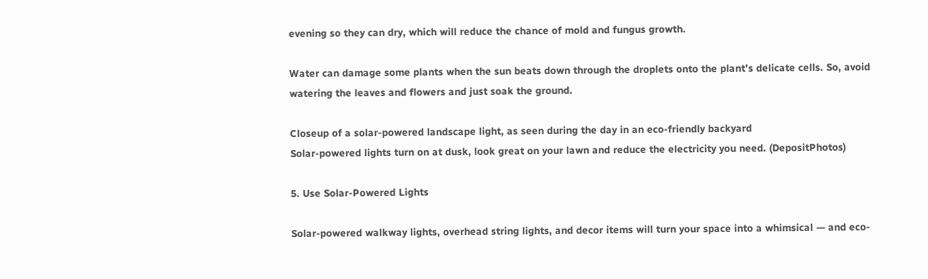evening so they can dry, which will reduce the chance of mold and fungus growth.

Water can damage some plants when the sun beats down through the droplets onto the plant’s delicate cells. So, avoid watering the leaves and flowers and just soak the ground.

Closeup of a solar-powered landscape light, as seen during the day in an eco-friendly backyard
Solar-powered lights turn on at dusk, look great on your lawn and reduce the electricity you need. (DepositPhotos)

5. Use Solar-Powered Lights

Solar-powered walkway lights, overhead string lights, and decor items will turn your space into a whimsical — and eco-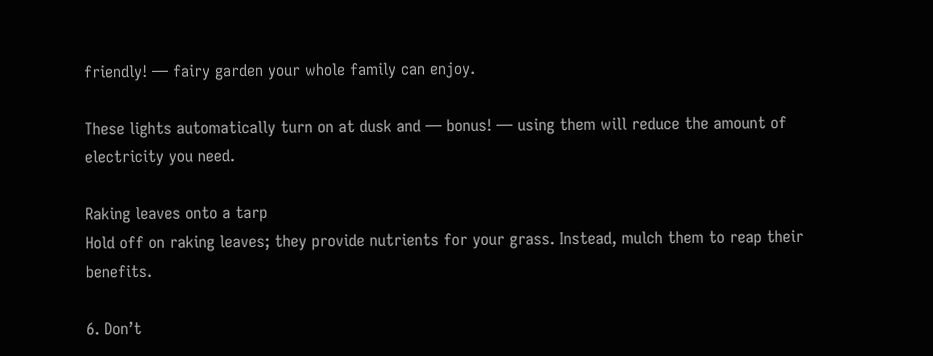friendly! — fairy garden your whole family can enjoy.

These lights automatically turn on at dusk and — bonus! — using them will reduce the amount of electricity you need.

Raking leaves onto a tarp
Hold off on raking leaves; they provide nutrients for your grass. Instead, mulch them to reap their benefits.

6. Don’t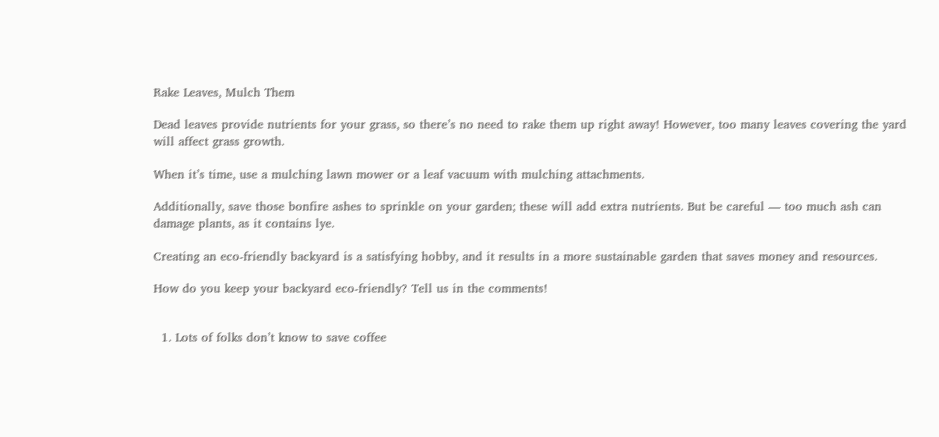Rake Leaves, Mulch Them

Dead leaves provide nutrients for your grass, so there’s no need to rake them up right away! However, too many leaves covering the yard will affect grass growth.

When it’s time, use a mulching lawn mower or a leaf vacuum with mulching attachments.

Additionally, save those bonfire ashes to sprinkle on your garden; these will add extra nutrients. But be careful — too much ash can damage plants, as it contains lye.

Creating an eco-friendly backyard is a satisfying hobby, and it results in a more sustainable garden that saves money and resources.

How do you keep your backyard eco-friendly? Tell us in the comments!


  1. Lots of folks don’t know to save coffee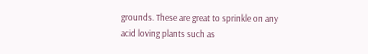grounds. These are great to sprinkle on any acid loving plants such as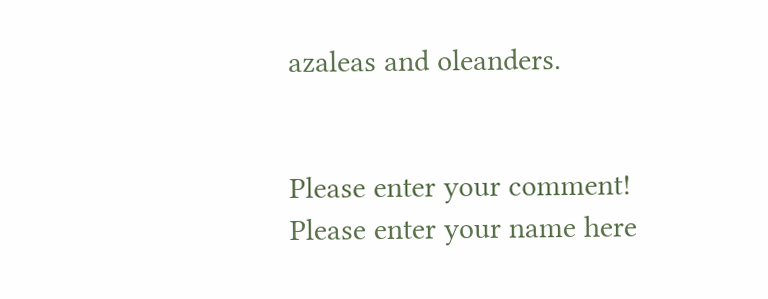azaleas and oleanders.


Please enter your comment!
Please enter your name here